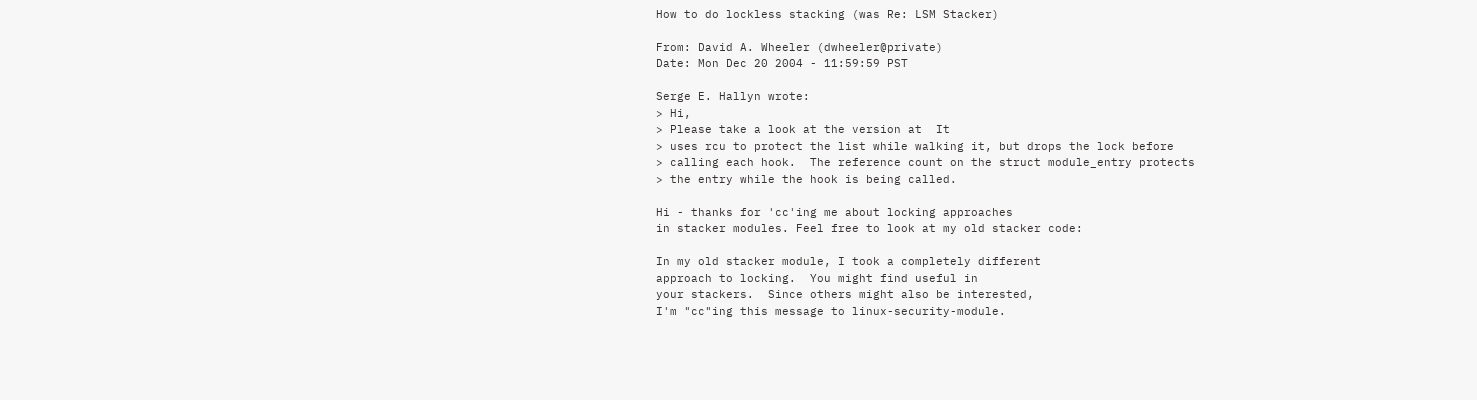How to do lockless stacking (was Re: LSM Stacker)

From: David A. Wheeler (dwheeler@private)
Date: Mon Dec 20 2004 - 11:59:59 PST

Serge E. Hallyn wrote:
> Hi,
> Please take a look at the version at  It
> uses rcu to protect the list while walking it, but drops the lock before
> calling each hook.  The reference count on the struct module_entry protects
> the entry while the hook is being called.

Hi - thanks for 'cc'ing me about locking approaches
in stacker modules. Feel free to look at my old stacker code:

In my old stacker module, I took a completely different
approach to locking.  You might find useful in
your stackers.  Since others might also be interested,
I'm "cc"ing this message to linux-security-module.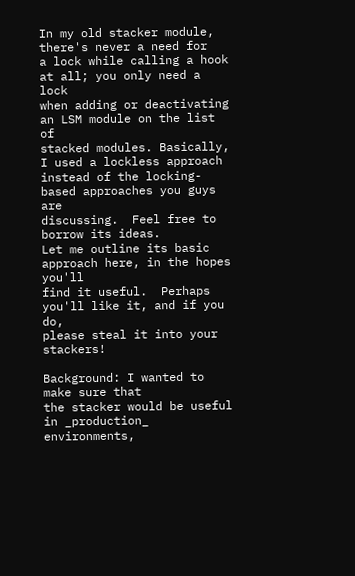In my old stacker module, there's never a need for
a lock while calling a hook at all; you only need a lock
when adding or deactivating an LSM module on the list of
stacked modules. Basically, I used a lockless approach
instead of the locking-based approaches you guys are
discussing.  Feel free to borrow its ideas.
Let me outline its basic approach here, in the hopes you'll
find it useful.  Perhaps you'll like it, and if you do,
please steal it into your stackers!

Background: I wanted to make sure that
the stacker would be useful in _production_ environments,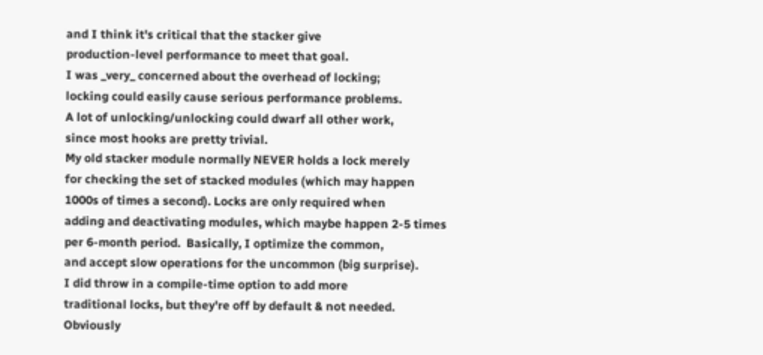and I think it's critical that the stacker give
production-level performance to meet that goal.
I was _very_ concerned about the overhead of locking;
locking could easily cause serious performance problems.
A lot of unlocking/unlocking could dwarf all other work,
since most hooks are pretty trivial.
My old stacker module normally NEVER holds a lock merely
for checking the set of stacked modules (which may happen
1000s of times a second). Locks are only required when
adding and deactivating modules, which maybe happen 2-5 times
per 6-month period.  Basically, I optimize the common,
and accept slow operations for the uncommon (big surprise).
I did throw in a compile-time option to add more
traditional locks, but they're off by default & not needed.
Obviously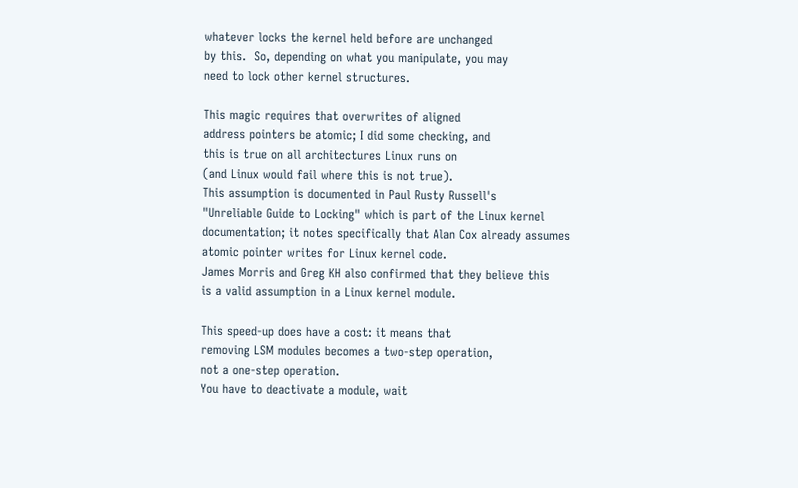whatever locks the kernel held before are unchanged
by this.  So, depending on what you manipulate, you may
need to lock other kernel structures.

This magic requires that overwrites of aligned
address pointers be atomic; I did some checking, and
this is true on all architectures Linux runs on
(and Linux would fail where this is not true).
This assumption is documented in Paul Rusty Russell's
"Unreliable Guide to Locking" which is part of the Linux kernel
documentation; it notes specifically that Alan Cox already assumes
atomic pointer writes for Linux kernel code.
James Morris and Greg KH also confirmed that they believe this
is a valid assumption in a Linux kernel module.

This speed-up does have a cost: it means that
removing LSM modules becomes a two-step operation,
not a one-step operation.
You have to deactivate a module, wait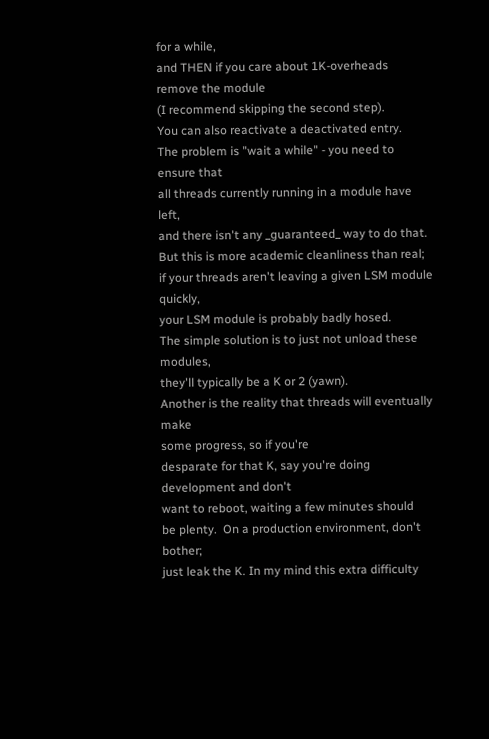for a while,
and THEN if you care about 1K-overheads remove the module
(I recommend skipping the second step).
You can also reactivate a deactivated entry.
The problem is "wait a while" - you need to ensure that
all threads currently running in a module have left,
and there isn't any _guaranteed_ way to do that.
But this is more academic cleanliness than real;
if your threads aren't leaving a given LSM module quickly,
your LSM module is probably badly hosed.
The simple solution is to just not unload these modules,
they'll typically be a K or 2 (yawn).
Another is the reality that threads will eventually make
some progress, so if you're
desparate for that K, say you're doing development and don't
want to reboot, waiting a few minutes should
be plenty.  On a production environment, don't bother;
just leak the K. In my mind this extra difficulty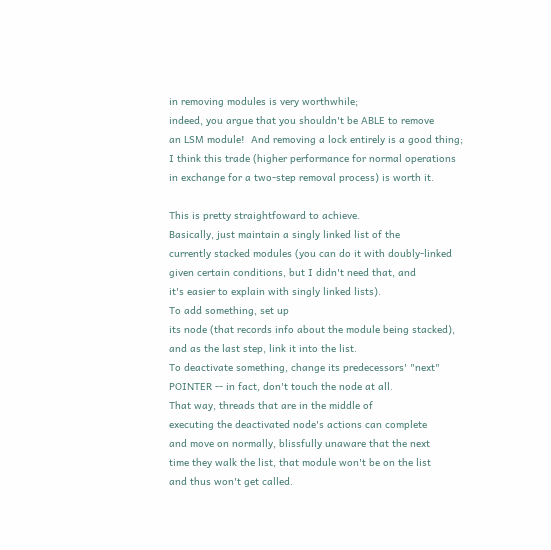in removing modules is very worthwhile;
indeed, you argue that you shouldn't be ABLE to remove
an LSM module!  And removing a lock entirely is a good thing;
I think this trade (higher performance for normal operations
in exchange for a two-step removal process) is worth it.

This is pretty straightfoward to achieve.
Basically, just maintain a singly linked list of the
currently stacked modules (you can do it with doubly-linked
given certain conditions, but I didn't need that, and
it's easier to explain with singly linked lists).
To add something, set up
its node (that records info about the module being stacked),
and as the last step, link it into the list.
To deactivate something, change its predecessors' "next"
POINTER -- in fact, don't touch the node at all.
That way, threads that are in the middle of
executing the deactivated node's actions can complete
and move on normally, blissfully unaware that the next
time they walk the list, that module won't be on the list
and thus won't get called.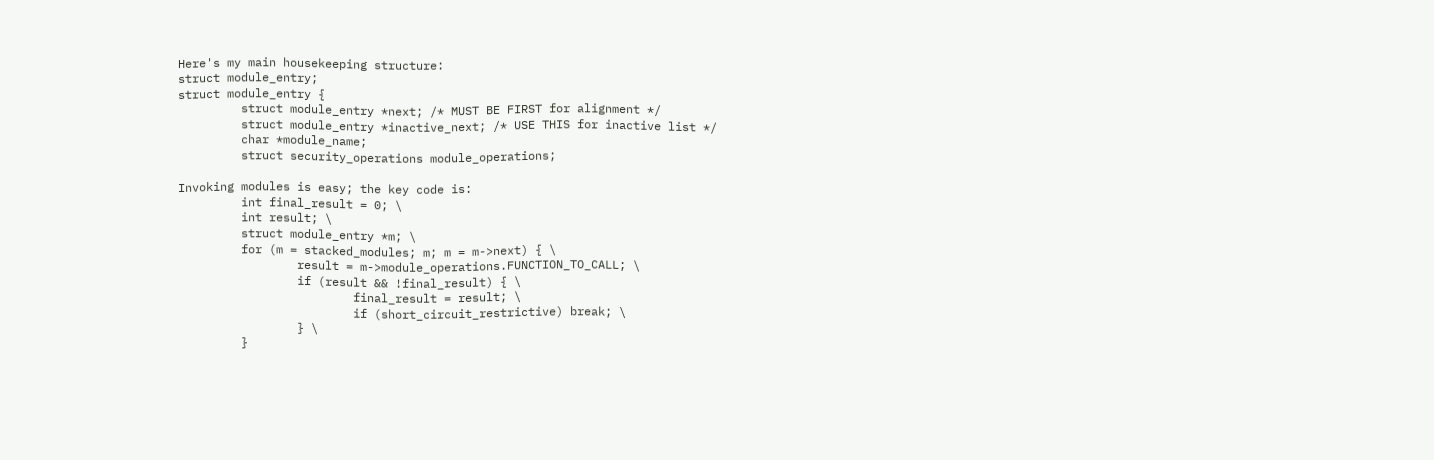Here's my main housekeeping structure:
struct module_entry;
struct module_entry {
         struct module_entry *next; /* MUST BE FIRST for alignment */
         struct module_entry *inactive_next; /* USE THIS for inactive list */
         char *module_name;
         struct security_operations module_operations;

Invoking modules is easy; the key code is:
         int final_result = 0; \
         int result; \
         struct module_entry *m; \
         for (m = stacked_modules; m; m = m->next) { \
                 result = m->module_operations.FUNCTION_TO_CALL; \
                 if (result && !final_result) { \
                         final_result = result; \
                         if (short_circuit_restrictive) break; \
                 } \
         }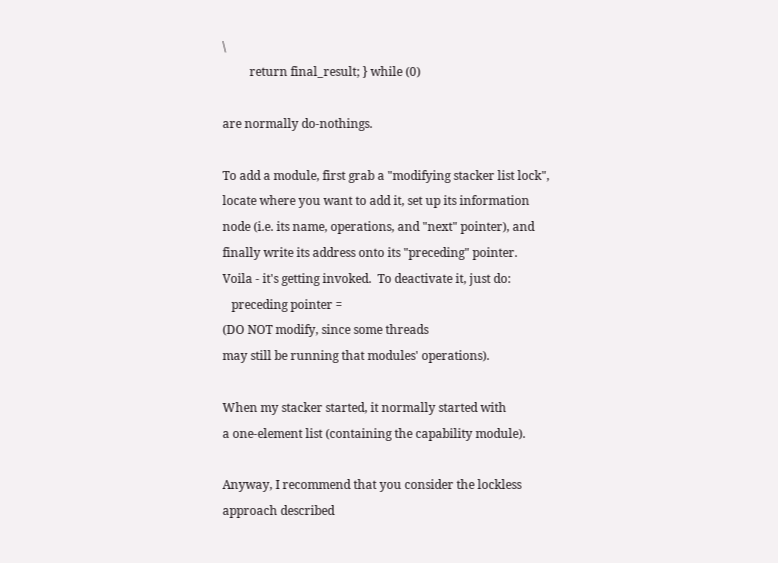\
         return final_result; } while (0)

are normally do-nothings.

To add a module, first grab a "modifying stacker list lock",
locate where you want to add it, set up its information
node (i.e. its name, operations, and "next" pointer), and
finally write its address onto its "preceding" pointer.
Voila - it's getting invoked.  To deactivate it, just do:
   preceding pointer =
(DO NOT modify, since some threads
may still be running that modules' operations).

When my stacker started, it normally started with
a one-element list (containing the capability module).

Anyway, I recommend that you consider the lockless
approach described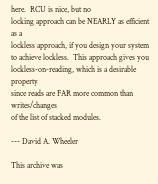here.  RCU is nice, but no
locking approach can be NEARLY as efficient as a
lockless approach, if you design your system
to achieve lockless.  This approach gives you
lockless-on-reading, which is a desirable property
since reads are FAR more common than writes/changes
of the list of stacked modules.

--- David A. Wheeler

This archive was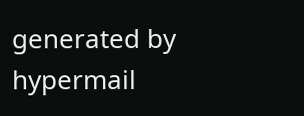generated by hypermail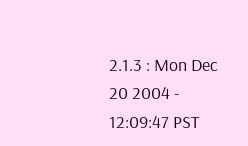2.1.3 : Mon Dec 20 2004 - 12:09:47 PST